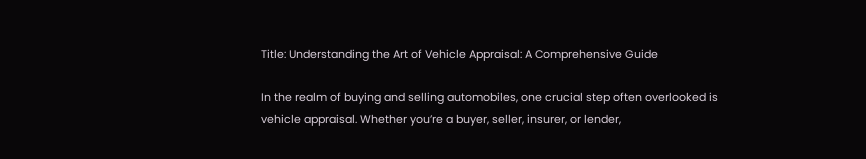Title: Understanding the Art of Vehicle Appraisal: A Comprehensive Guide

In the realm of buying and selling automobiles, one crucial step often overlooked is vehicle appraisal. Whether you’re a buyer, seller, insurer, or lender,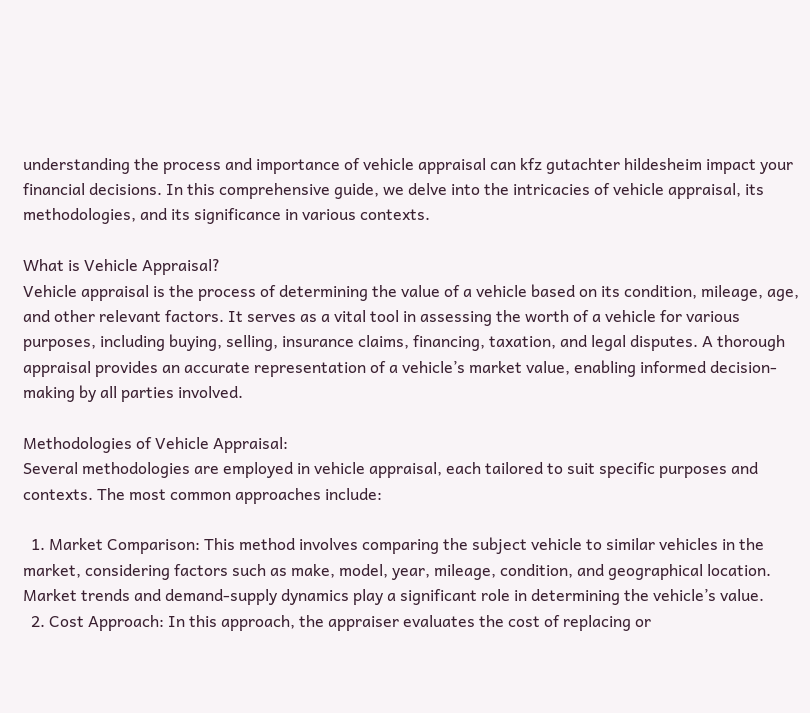understanding the process and importance of vehicle appraisal can kfz gutachter hildesheim impact your financial decisions. In this comprehensive guide, we delve into the intricacies of vehicle appraisal, its methodologies, and its significance in various contexts.

What is Vehicle Appraisal?
Vehicle appraisal is the process of determining the value of a vehicle based on its condition, mileage, age, and other relevant factors. It serves as a vital tool in assessing the worth of a vehicle for various purposes, including buying, selling, insurance claims, financing, taxation, and legal disputes. A thorough appraisal provides an accurate representation of a vehicle’s market value, enabling informed decision-making by all parties involved.

Methodologies of Vehicle Appraisal:
Several methodologies are employed in vehicle appraisal, each tailored to suit specific purposes and contexts. The most common approaches include:

  1. Market Comparison: This method involves comparing the subject vehicle to similar vehicles in the market, considering factors such as make, model, year, mileage, condition, and geographical location. Market trends and demand-supply dynamics play a significant role in determining the vehicle’s value.
  2. Cost Approach: In this approach, the appraiser evaluates the cost of replacing or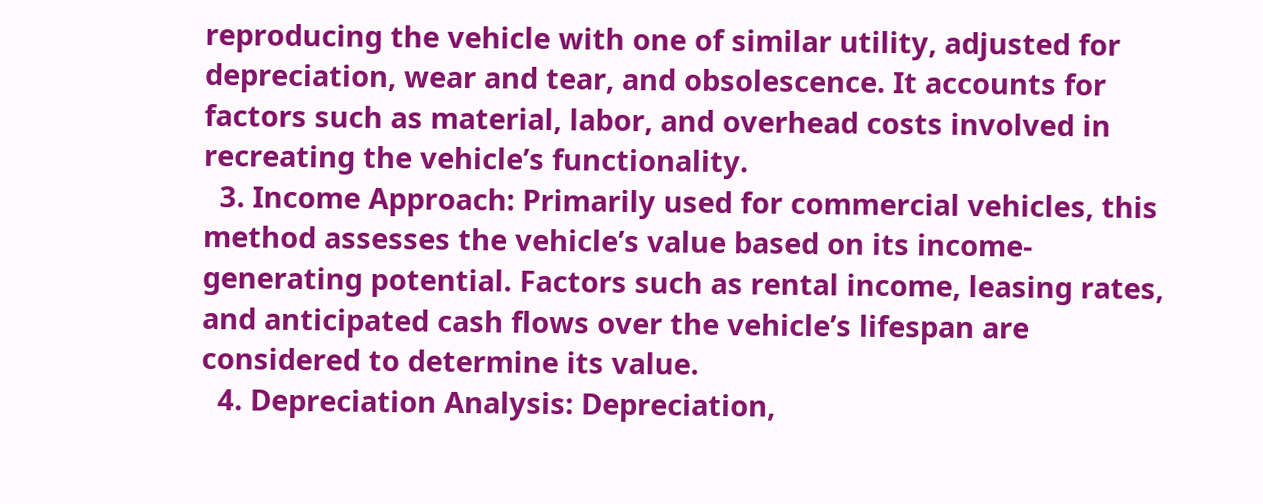reproducing the vehicle with one of similar utility, adjusted for depreciation, wear and tear, and obsolescence. It accounts for factors such as material, labor, and overhead costs involved in recreating the vehicle’s functionality.
  3. Income Approach: Primarily used for commercial vehicles, this method assesses the vehicle’s value based on its income-generating potential. Factors such as rental income, leasing rates, and anticipated cash flows over the vehicle’s lifespan are considered to determine its value.
  4. Depreciation Analysis: Depreciation,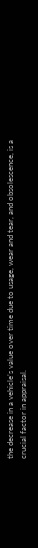the decrease in a vehicle’s value over time due to usage, wear and tear, and obsolescence, is a crucial factor in appraisal.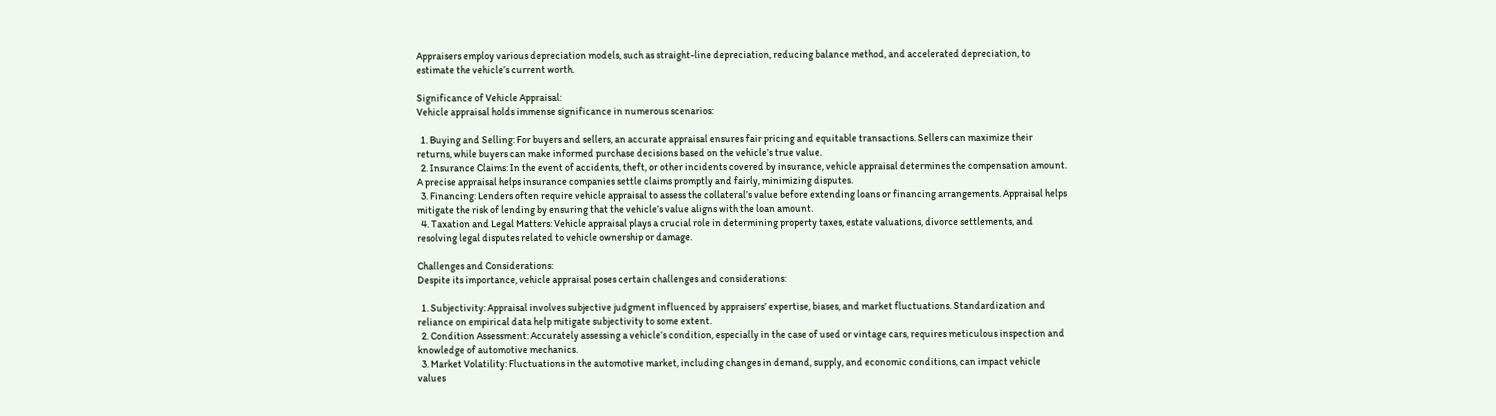Appraisers employ various depreciation models, such as straight-line depreciation, reducing balance method, and accelerated depreciation, to estimate the vehicle’s current worth.

Significance of Vehicle Appraisal:
Vehicle appraisal holds immense significance in numerous scenarios:

  1. Buying and Selling: For buyers and sellers, an accurate appraisal ensures fair pricing and equitable transactions. Sellers can maximize their returns, while buyers can make informed purchase decisions based on the vehicle’s true value.
  2. Insurance Claims: In the event of accidents, theft, or other incidents covered by insurance, vehicle appraisal determines the compensation amount. A precise appraisal helps insurance companies settle claims promptly and fairly, minimizing disputes.
  3. Financing: Lenders often require vehicle appraisal to assess the collateral’s value before extending loans or financing arrangements. Appraisal helps mitigate the risk of lending by ensuring that the vehicle’s value aligns with the loan amount.
  4. Taxation and Legal Matters: Vehicle appraisal plays a crucial role in determining property taxes, estate valuations, divorce settlements, and resolving legal disputes related to vehicle ownership or damage.

Challenges and Considerations:
Despite its importance, vehicle appraisal poses certain challenges and considerations:

  1. Subjectivity: Appraisal involves subjective judgment influenced by appraisers’ expertise, biases, and market fluctuations. Standardization and reliance on empirical data help mitigate subjectivity to some extent.
  2. Condition Assessment: Accurately assessing a vehicle’s condition, especially in the case of used or vintage cars, requires meticulous inspection and knowledge of automotive mechanics.
  3. Market Volatility: Fluctuations in the automotive market, including changes in demand, supply, and economic conditions, can impact vehicle values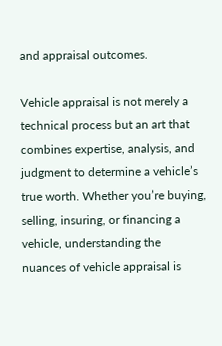and appraisal outcomes.

Vehicle appraisal is not merely a technical process but an art that combines expertise, analysis, and judgment to determine a vehicle’s true worth. Whether you’re buying, selling, insuring, or financing a vehicle, understanding the nuances of vehicle appraisal is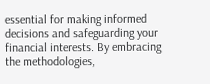essential for making informed decisions and safeguarding your financial interests. By embracing the methodologies,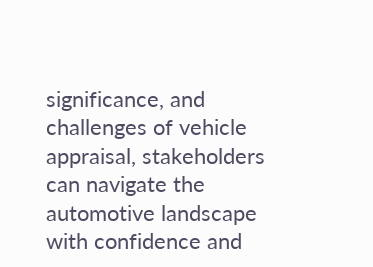significance, and challenges of vehicle appraisal, stakeholders can navigate the automotive landscape with confidence and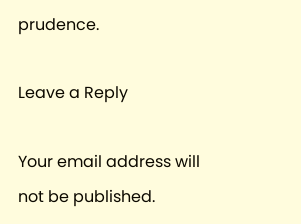prudence.

Leave a Reply

Your email address will not be published.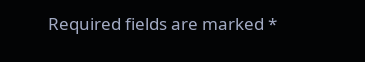Required fields are marked *